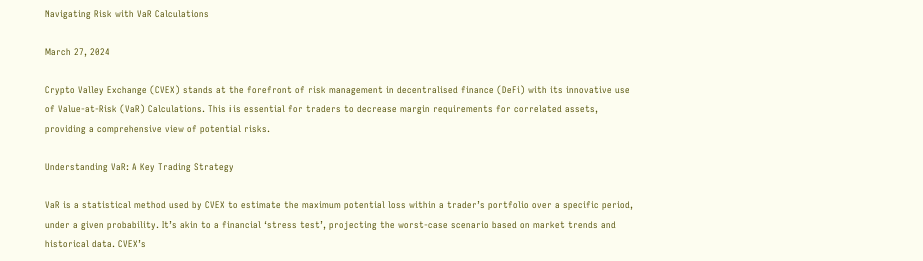Navigating Risk with VaR Calculations

March 27, 2024

Crypto Valley Exchange (CVEX) stands at the forefront of risk management in decentralised finance (DeFi) with its innovative use of Value-at-Risk (VaR) Calculations. This і is essential for traders to decrease margin requirements for correlated assets, providing a comprehensive view of potential risks.

Understanding VaR: A Key Trading Strategy

VaR is a statistical method used by CVEX to estimate the maximum potential loss within a trader’s portfolio over a specific period, under a given probability. It’s akin to a financial ‘stress test’, projecting the worst-case scenario based on market trends and historical data. CVEX’s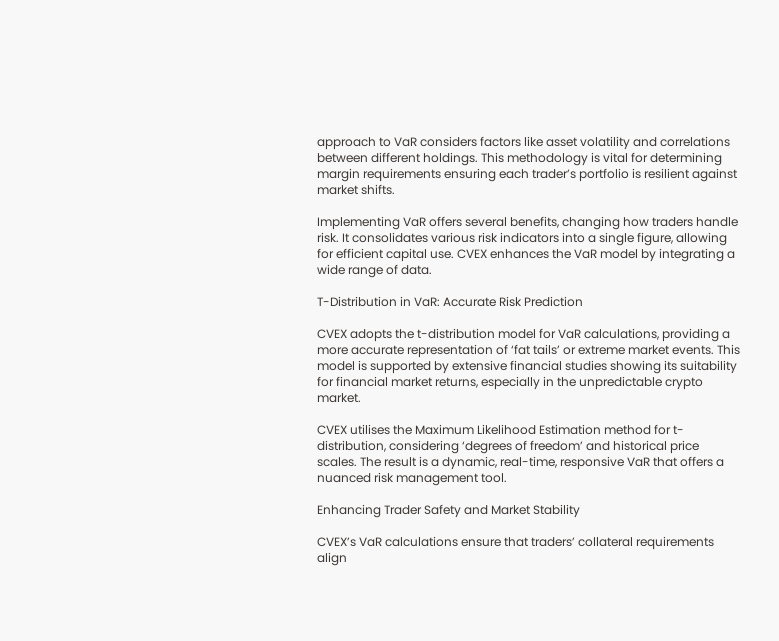approach to VaR considers factors like asset volatility and correlations between different holdings. This methodology is vital for determining margin requirements ensuring each trader’s portfolio is resilient against market shifts.

Implementing VaR offers several benefits, changing how traders handle risk. It consolidates various risk indicators into a single figure, allowing for efficient capital use. CVEX enhances the VaR model by integrating a wide range of data.

T-Distribution in VaR: Accurate Risk Prediction

CVEX adopts the t-distribution model for VaR calculations, providing a more accurate representation of ‘fat tails’ or extreme market events. This model is supported by extensive financial studies showing its suitability for financial market returns, especially in the unpredictable crypto market.

CVEX utilises the Maximum Likelihood Estimation method for t-distribution, considering ‘degrees of freedom’ and historical price scales. The result is a dynamic, real-time, responsive VaR that offers a nuanced risk management tool.

Enhancing Trader Safety and Market Stability

CVEX’s VaR calculations ensure that traders’ collateral requirements align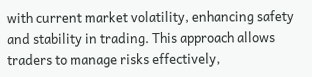with current market volatility, enhancing safety and stability in trading. This approach allows traders to manage risks effectively,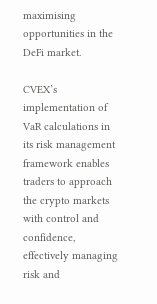maximising opportunities in the DeFi market.

CVEX’s implementation of VaR calculations in its risk management framework enables traders to approach the crypto markets with control and confidence, effectively managing risk and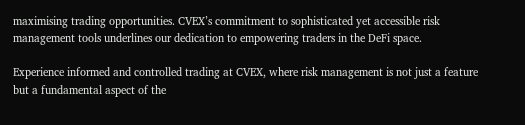maximising trading opportunities. CVEX’s commitment to sophisticated yet accessible risk management tools underlines our dedication to empowering traders in the DeFi space.

Experience informed and controlled trading at CVEX, where risk management is not just a feature but a fundamental aspect of the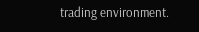trading environment.